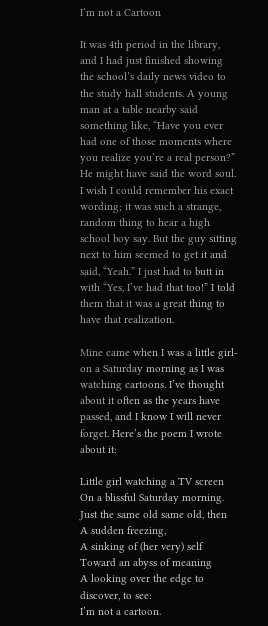I’m not a Cartoon

It was 4th period in the library, and I had just finished showing the school’s daily news video to the study hall students. A young man at a table nearby said something like, “Have you ever had one of those moments where you realize you’re a real person?” He might have said the word soul. I wish I could remember his exact wording; it was such a strange, random thing to hear a high school boy say. But the guy sitting next to him seemed to get it and said, “Yeah.” I just had to butt in with “Yes, I’ve had that too!” I told them that it was a great thing to have that realization.

Mine came when I was a little girl- on a Saturday morning as I was watching cartoons. I’ve thought about it often as the years have passed, and I know I will never forget. Here’s the poem I wrote about it:

Little girl watching a TV screen
On a blissful Saturday morning.
Just the same old same old, then
A sudden freezing,
A sinking of (her very) self
Toward an abyss of meaning
A looking over the edge to discover, to see:
I’m not a cartoon.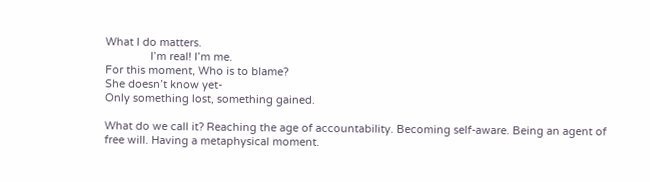What I do matters.
               I’m real! I’m me.
For this moment, Who is to blame?
She doesn’t know yet-
Only something lost, something gained.

What do we call it? Reaching the age of accountability. Becoming self-aware. Being an agent of free will. Having a metaphysical moment.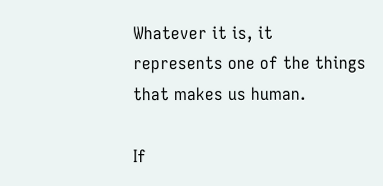Whatever it is, it represents one of the things that makes us human.

If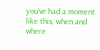you’ve had a moment like this, when and where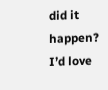did it happen? I’d love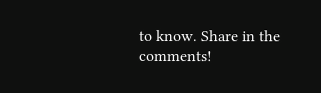to know. Share in the comments!